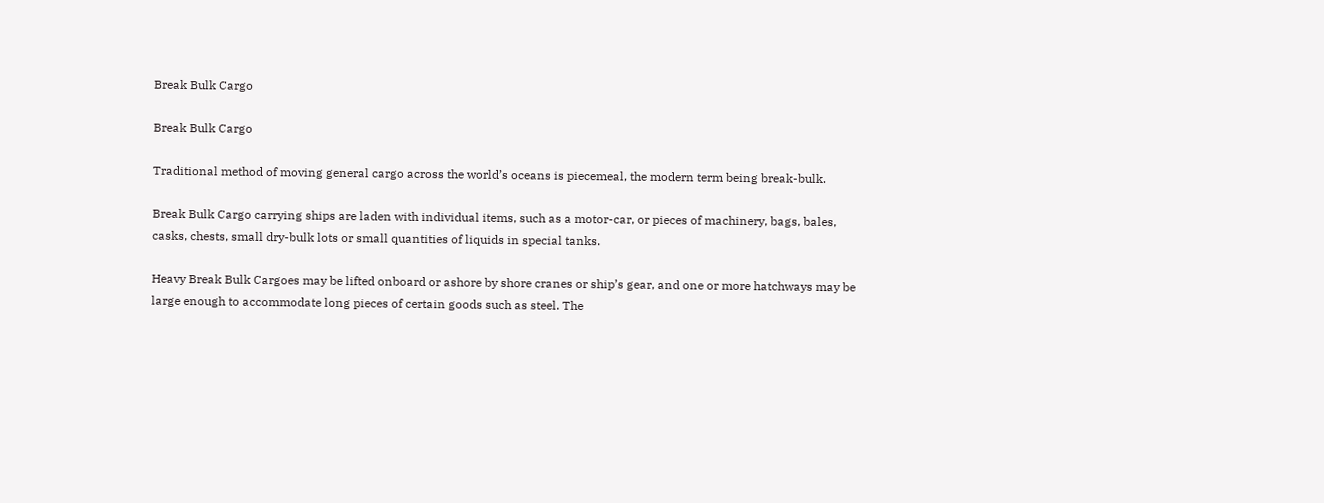Break Bulk Cargo

Break Bulk Cargo

Traditional method of moving general cargo across the world’s oceans is piecemeal, the modern term being break-bulk.

Break Bulk Cargo carrying ships are laden with individual items, such as a motor-car, or pieces of machinery, bags, bales, casks, chests, small dry-bulk lots or small quantities of liquids in special tanks.

Heavy Break Bulk Cargoes may be lifted onboard or ashore by shore cranes or ship’s gear, and one or more hatchways may be large enough to accommodate long pieces of certain goods such as steel. The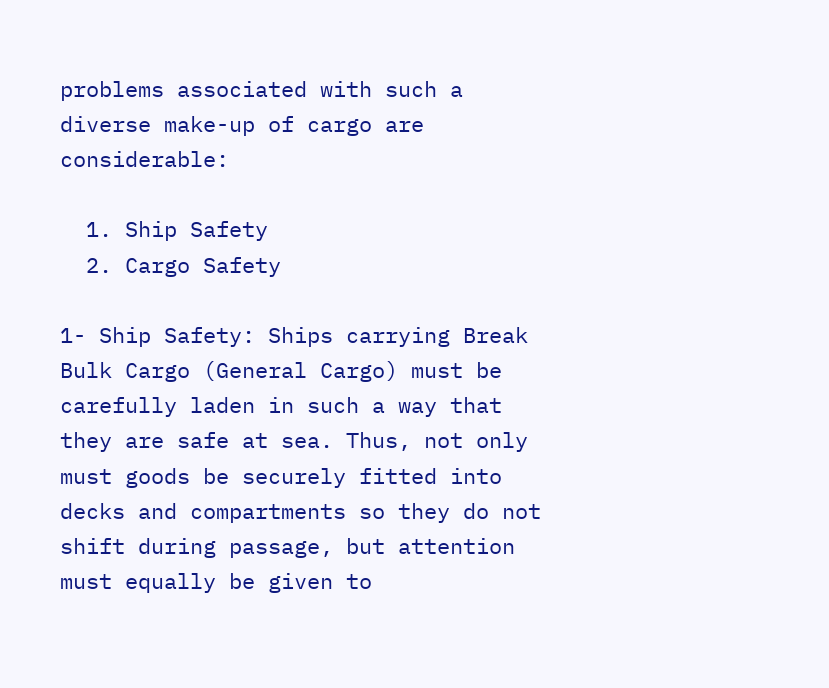problems associated with such a diverse make-up of cargo are considerable:

  1. Ship Safety
  2. Cargo Safety

1- Ship Safety: Ships carrying Break Bulk Cargo (General Cargo) must be carefully laden in such a way that they are safe at sea. Thus, not only must goods be securely fitted into decks and compartments so they do not shift during passage, but attention must equally be given to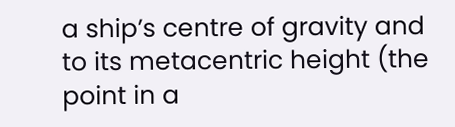a ship’s centre of gravity and to its metacentric height (the point in a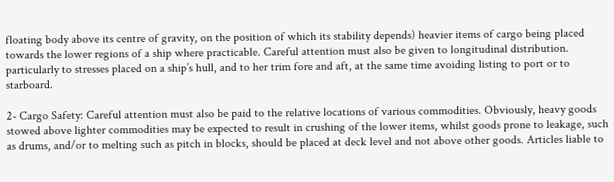floating body above its centre of gravity, on the position of which its stability depends) heavier items of cargo being placed towards the lower regions of a ship where practicable. Careful attention must also be given to longitudinal distribution. particularly to stresses placed on a ship’s hull, and to her trim fore and aft, at the same time avoiding listing to port or to starboard.

2- Cargo Safety: Careful attention must also be paid to the relative locations of various commodities. Obviously, heavy goods stowed above lighter commodities may be expected to result in crushing of the lower items, whilst goods prone to leakage, such as drums, and/or to melting such as pitch in blocks, should be placed at deck level and not above other goods. Articles liable to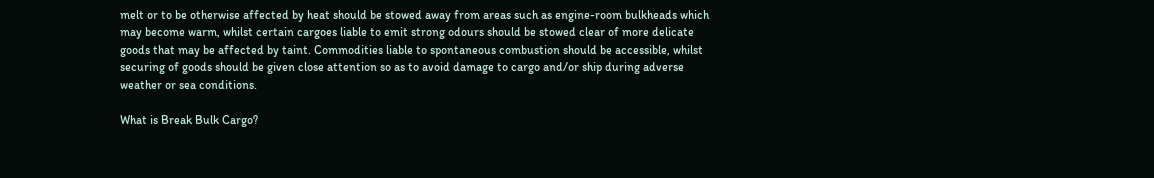melt or to be otherwise affected by heat should be stowed away from areas such as engine-room bulkheads which may become warm, whilst certain cargoes liable to emit strong odours should be stowed clear of more delicate goods that may be affected by taint. Commodities liable to spontaneous combustion should be accessible, whilst securing of goods should be given close attention so as to avoid damage to cargo and/or ship during adverse weather or sea conditions.

What is Break Bulk Cargo?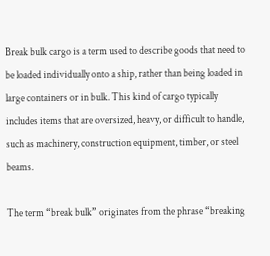Break bulk cargo is a term used to describe goods that need to be loaded individually onto a ship, rather than being loaded in large containers or in bulk. This kind of cargo typically includes items that are oversized, heavy, or difficult to handle, such as machinery, construction equipment, timber, or steel beams.

The term “break bulk” originates from the phrase “breaking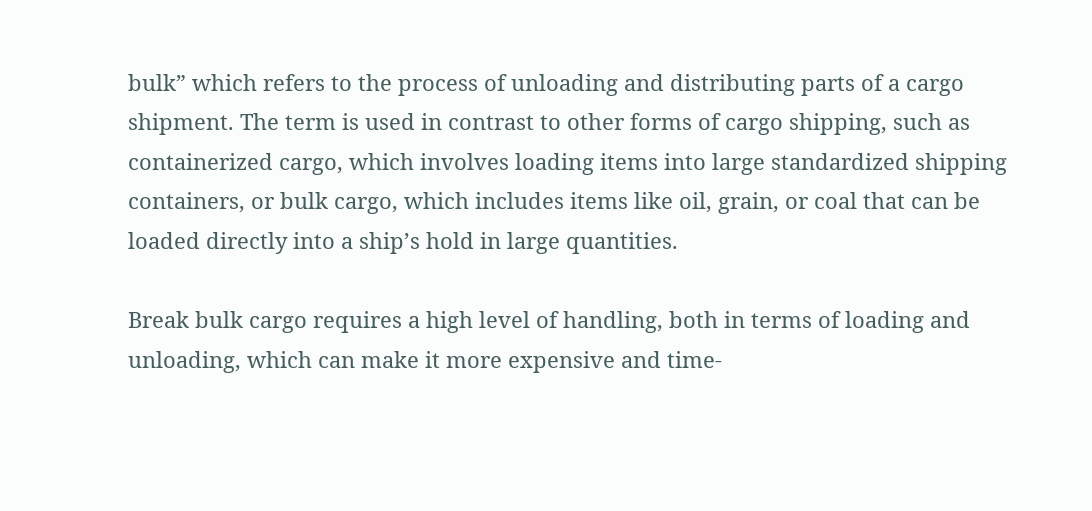bulk” which refers to the process of unloading and distributing parts of a cargo shipment. The term is used in contrast to other forms of cargo shipping, such as containerized cargo, which involves loading items into large standardized shipping containers, or bulk cargo, which includes items like oil, grain, or coal that can be loaded directly into a ship’s hold in large quantities.

Break bulk cargo requires a high level of handling, both in terms of loading and unloading, which can make it more expensive and time-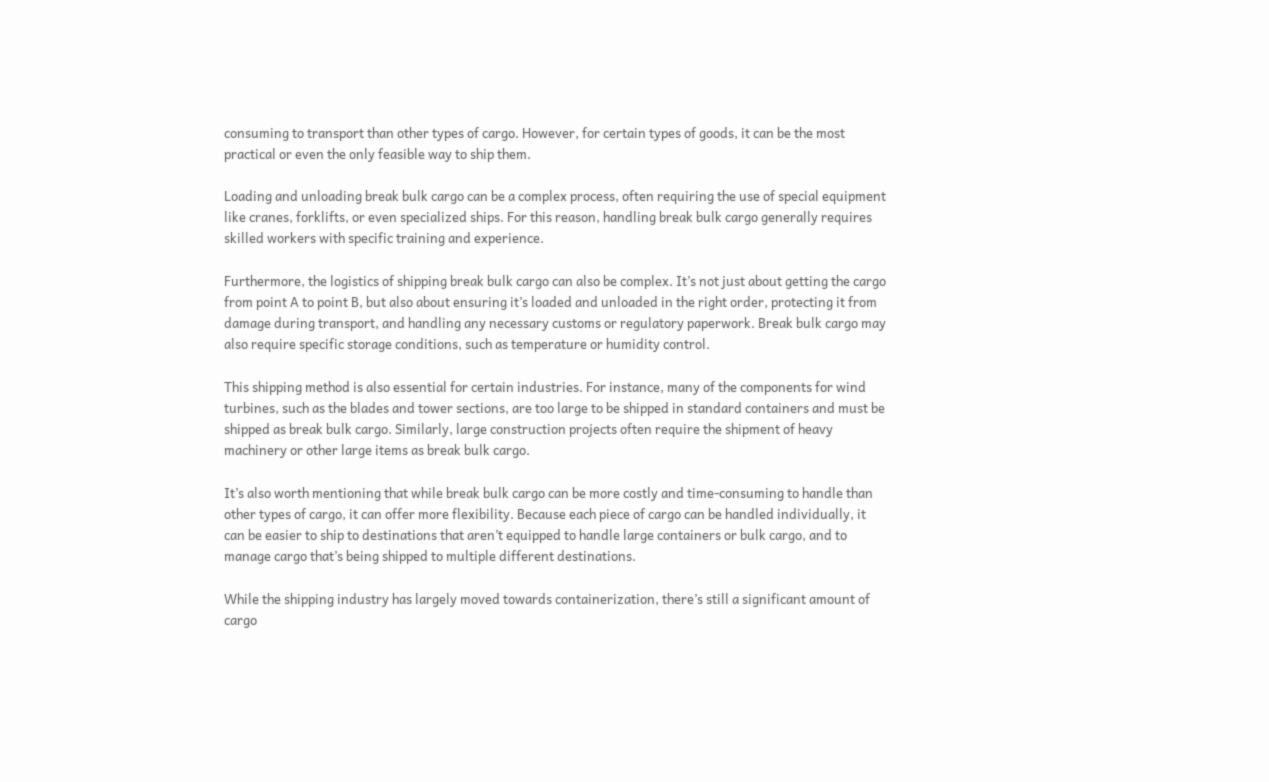consuming to transport than other types of cargo. However, for certain types of goods, it can be the most practical or even the only feasible way to ship them.

Loading and unloading break bulk cargo can be a complex process, often requiring the use of special equipment like cranes, forklifts, or even specialized ships. For this reason, handling break bulk cargo generally requires skilled workers with specific training and experience.

Furthermore, the logistics of shipping break bulk cargo can also be complex. It’s not just about getting the cargo from point A to point B, but also about ensuring it’s loaded and unloaded in the right order, protecting it from damage during transport, and handling any necessary customs or regulatory paperwork. Break bulk cargo may also require specific storage conditions, such as temperature or humidity control.

This shipping method is also essential for certain industries. For instance, many of the components for wind turbines, such as the blades and tower sections, are too large to be shipped in standard containers and must be shipped as break bulk cargo. Similarly, large construction projects often require the shipment of heavy machinery or other large items as break bulk cargo.

It’s also worth mentioning that while break bulk cargo can be more costly and time-consuming to handle than other types of cargo, it can offer more flexibility. Because each piece of cargo can be handled individually, it can be easier to ship to destinations that aren’t equipped to handle large containers or bulk cargo, and to manage cargo that’s being shipped to multiple different destinations.

While the shipping industry has largely moved towards containerization, there’s still a significant amount of cargo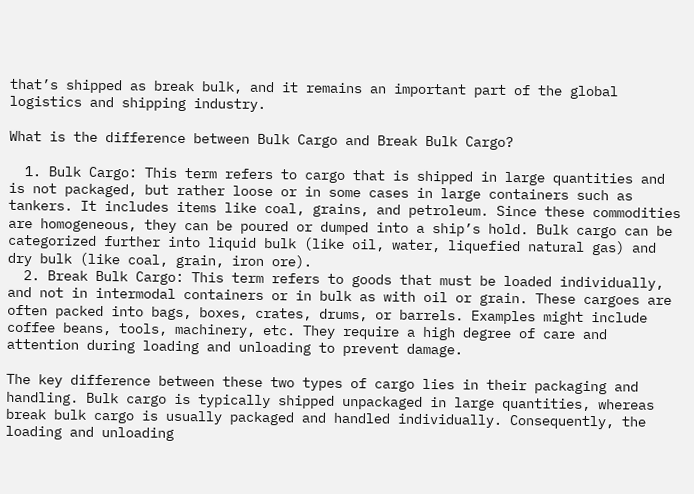that’s shipped as break bulk, and it remains an important part of the global logistics and shipping industry.

What is the difference between Bulk Cargo and Break Bulk Cargo?

  1. Bulk Cargo: This term refers to cargo that is shipped in large quantities and is not packaged, but rather loose or in some cases in large containers such as tankers. It includes items like coal, grains, and petroleum. Since these commodities are homogeneous, they can be poured or dumped into a ship’s hold. Bulk cargo can be categorized further into liquid bulk (like oil, water, liquefied natural gas) and dry bulk (like coal, grain, iron ore).
  2. Break Bulk Cargo: This term refers to goods that must be loaded individually, and not in intermodal containers or in bulk as with oil or grain. These cargoes are often packed into bags, boxes, crates, drums, or barrels. Examples might include coffee beans, tools, machinery, etc. They require a high degree of care and attention during loading and unloading to prevent damage.

The key difference between these two types of cargo lies in their packaging and handling. Bulk cargo is typically shipped unpackaged in large quantities, whereas break bulk cargo is usually packaged and handled individually. Consequently, the loading and unloading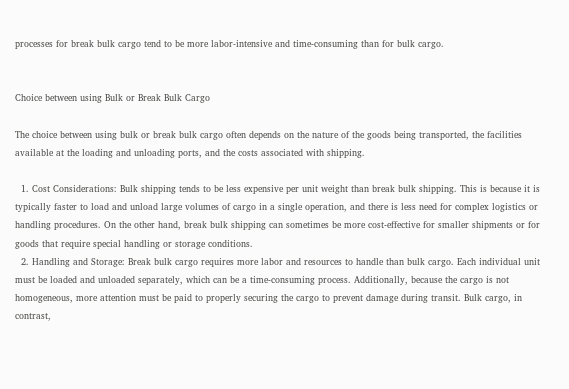processes for break bulk cargo tend to be more labor-intensive and time-consuming than for bulk cargo.


Choice between using Bulk or Break Bulk Cargo

The choice between using bulk or break bulk cargo often depends on the nature of the goods being transported, the facilities available at the loading and unloading ports, and the costs associated with shipping.

  1. Cost Considerations: Bulk shipping tends to be less expensive per unit weight than break bulk shipping. This is because it is typically faster to load and unload large volumes of cargo in a single operation, and there is less need for complex logistics or handling procedures. On the other hand, break bulk shipping can sometimes be more cost-effective for smaller shipments or for goods that require special handling or storage conditions.
  2. Handling and Storage: Break bulk cargo requires more labor and resources to handle than bulk cargo. Each individual unit must be loaded and unloaded separately, which can be a time-consuming process. Additionally, because the cargo is not homogeneous, more attention must be paid to properly securing the cargo to prevent damage during transit. Bulk cargo, in contrast,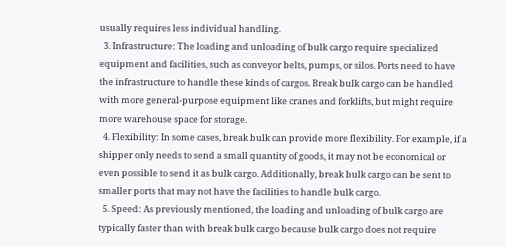usually requires less individual handling.
  3. Infrastructure: The loading and unloading of bulk cargo require specialized equipment and facilities, such as conveyor belts, pumps, or silos. Ports need to have the infrastructure to handle these kinds of cargos. Break bulk cargo can be handled with more general-purpose equipment like cranes and forklifts, but might require more warehouse space for storage.
  4. Flexibility: In some cases, break bulk can provide more flexibility. For example, if a shipper only needs to send a small quantity of goods, it may not be economical or even possible to send it as bulk cargo. Additionally, break bulk cargo can be sent to smaller ports that may not have the facilities to handle bulk cargo.
  5. Speed: As previously mentioned, the loading and unloading of bulk cargo are typically faster than with break bulk cargo because bulk cargo does not require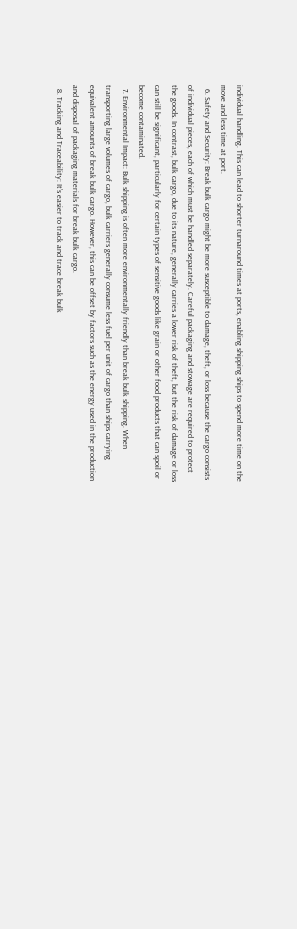individual handling. This can lead to shorter turnaround times at ports, enabling shipping ships to spend more time on the move and less time at port.
  6. Safety and Security: Break bulk cargo might be more susceptible to damage, theft, or loss because the cargo consists of individual pieces, each of which must be handled separately. Careful packaging and stowage are required to protect the goods. In contrast, bulk cargo, due to its nature, generally carries a lower risk of theft, but the risk of damage or loss can still be significant, particularly for certain types of sensitive goods like grain or other food products that can spoil or become contaminated.
  7. Environmental Impact: Bulk shipping is often more environmentally friendly than break bulk shipping. When transporting large volumes of cargo, bulk carriers generally consume less fuel per unit of cargo than ships carrying equivalent amounts of break bulk cargo. However, this can be offset by factors such as the energy used in the production and disposal of packaging materials for break bulk cargo.
  8. Tracking and Traceability: It’s easier to track and trace break bulk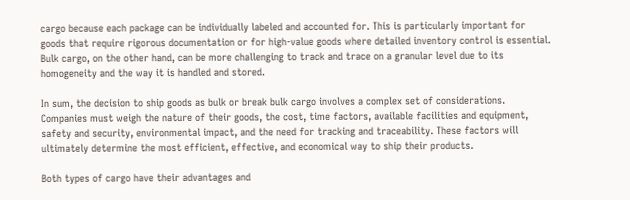cargo because each package can be individually labeled and accounted for. This is particularly important for goods that require rigorous documentation or for high-value goods where detailed inventory control is essential. Bulk cargo, on the other hand, can be more challenging to track and trace on a granular level due to its homogeneity and the way it is handled and stored.

In sum, the decision to ship goods as bulk or break bulk cargo involves a complex set of considerations. Companies must weigh the nature of their goods, the cost, time factors, available facilities and equipment, safety and security, environmental impact, and the need for tracking and traceability. These factors will ultimately determine the most efficient, effective, and economical way to ship their products.

Both types of cargo have their advantages and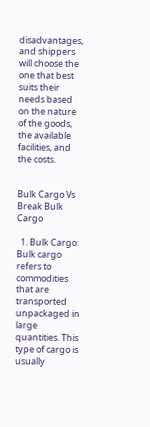disadvantages, and shippers will choose the one that best suits their needs based on the nature of the goods, the available facilities, and the costs.


Bulk Cargo Vs Break Bulk Cargo

  1. Bulk Cargo: Bulk cargo refers to commodities that are transported unpackaged in large quantities. This type of cargo is usually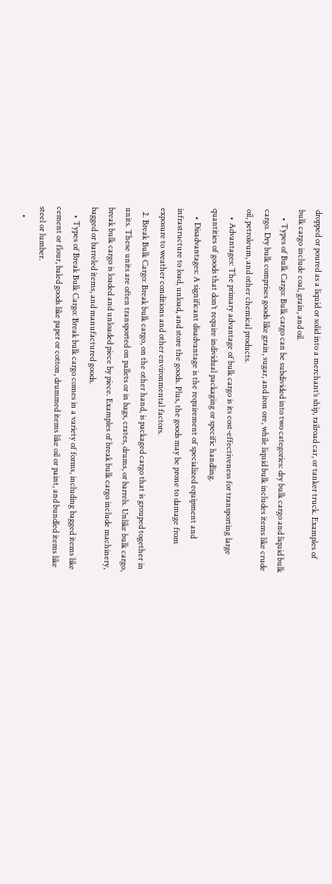dropped or poured as a liquid or solid into a merchant’s ship, railroad car, or tanker truck. Examples of bulk cargo include coal, grain, and oil.
    • Types of Bulk Cargo: Bulk cargo can be subdivided into two categories: dry bulk cargo and liquid bulk cargo. Dry bulk comprises goods like grain, sugar, and iron ore, while liquid bulk includes items like crude oil, petroleum, and other chemical products.
    • Advantages: The primary advantage of bulk cargo is its cost-effectiveness for transporting large quantities of goods that don’t require individual packaging or specific handling.
    • Disadvantages: A significant disadvantage is the requirement of specialized equipment and infrastructure to load, unload, and store the goods. Plus, the goods may be prone to damage from exposure to weather conditions and other environmental factors.
  2. Break Bulk Cargo: Break bulk cargo, on the other hand, is packaged cargo that is grouped together in units. These units are often transported on pallets or in bags, crates, drums, or barrels. Unlike bulk cargo, break bulk cargo is loaded and unloaded piece by piece. Examples of break bulk cargo include machinery, bagged or barreled items, and manufactured goods.
    • Types of Break Bulk Cargo: Break bulk cargo comes in a variety of forms, including bagged items like cement or flour, baled goods like paper or cotton, drummed items like oil or paint, and bundled items like steel or lumber.
    •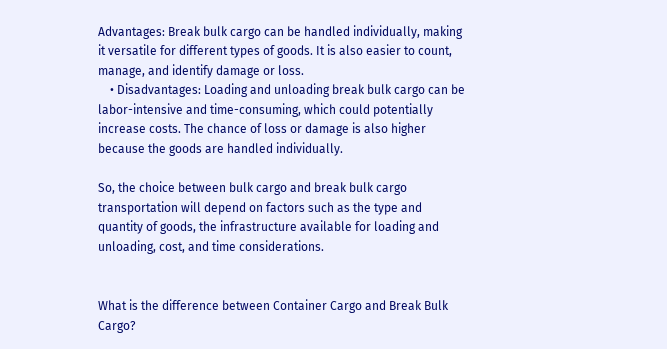Advantages: Break bulk cargo can be handled individually, making it versatile for different types of goods. It is also easier to count, manage, and identify damage or loss.
    • Disadvantages: Loading and unloading break bulk cargo can be labor-intensive and time-consuming, which could potentially increase costs. The chance of loss or damage is also higher because the goods are handled individually.

So, the choice between bulk cargo and break bulk cargo transportation will depend on factors such as the type and quantity of goods, the infrastructure available for loading and unloading, cost, and time considerations.


What is the difference between Container Cargo and Break Bulk Cargo?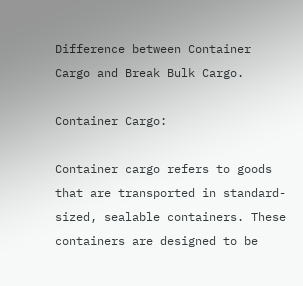Difference between Container Cargo and Break Bulk Cargo.

Container Cargo:

Container cargo refers to goods that are transported in standard-sized, sealable containers. These containers are designed to be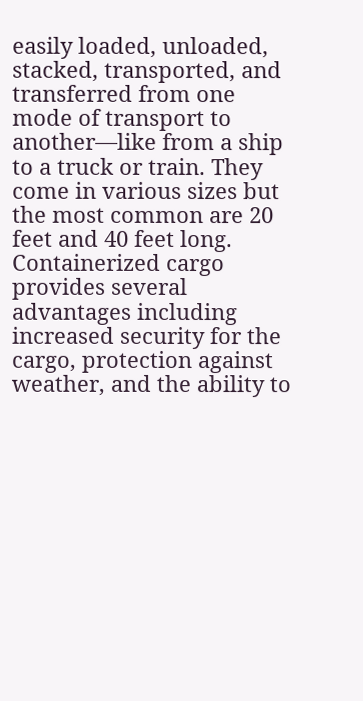easily loaded, unloaded, stacked, transported, and transferred from one mode of transport to another—like from a ship to a truck or train. They come in various sizes but the most common are 20 feet and 40 feet long. Containerized cargo provides several advantages including increased security for the cargo, protection against weather, and the ability to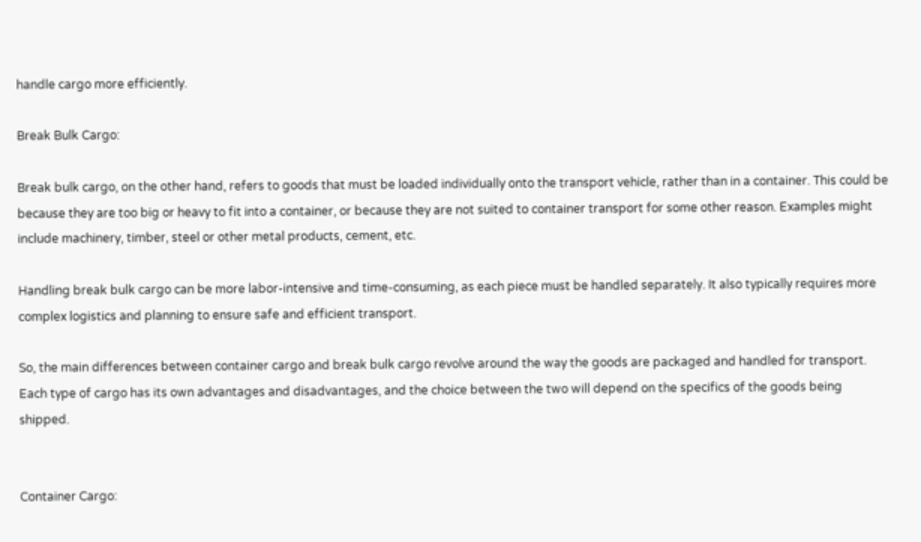handle cargo more efficiently.

Break Bulk Cargo:

Break bulk cargo, on the other hand, refers to goods that must be loaded individually onto the transport vehicle, rather than in a container. This could be because they are too big or heavy to fit into a container, or because they are not suited to container transport for some other reason. Examples might include machinery, timber, steel or other metal products, cement, etc.

Handling break bulk cargo can be more labor-intensive and time-consuming, as each piece must be handled separately. It also typically requires more complex logistics and planning to ensure safe and efficient transport.

So, the main differences between container cargo and break bulk cargo revolve around the way the goods are packaged and handled for transport. Each type of cargo has its own advantages and disadvantages, and the choice between the two will depend on the specifics of the goods being shipped.


Container Cargo: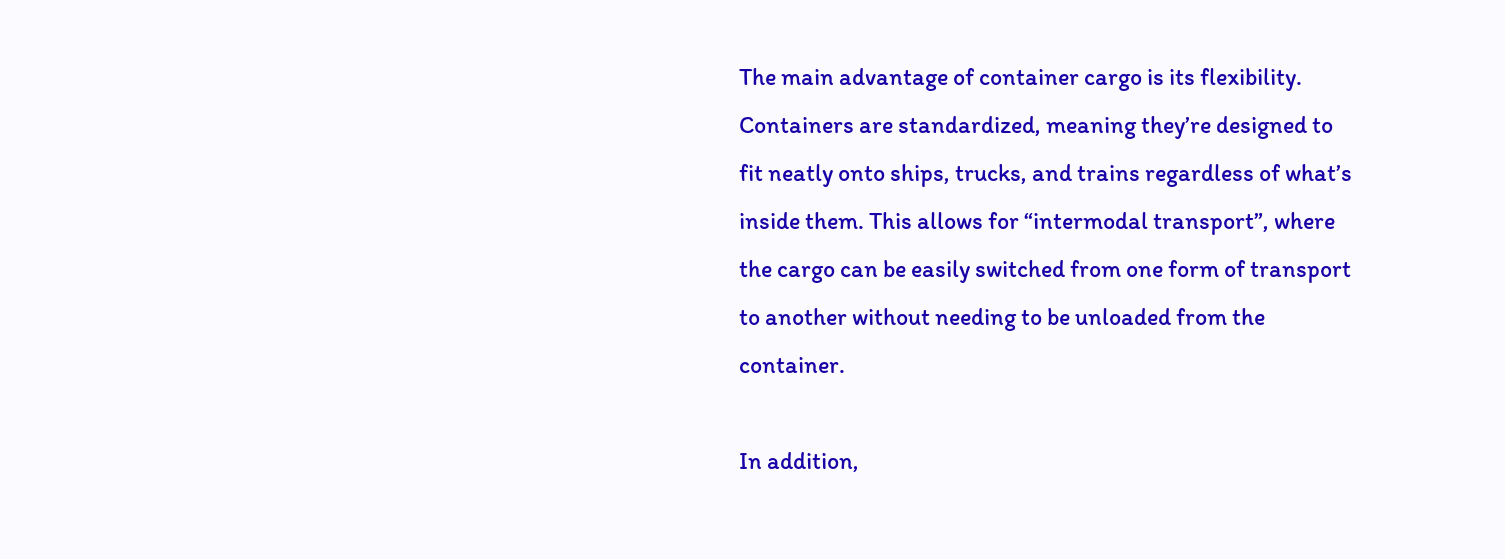The main advantage of container cargo is its flexibility. Containers are standardized, meaning they’re designed to fit neatly onto ships, trucks, and trains regardless of what’s inside them. This allows for “intermodal transport”, where the cargo can be easily switched from one form of transport to another without needing to be unloaded from the container.

In addition,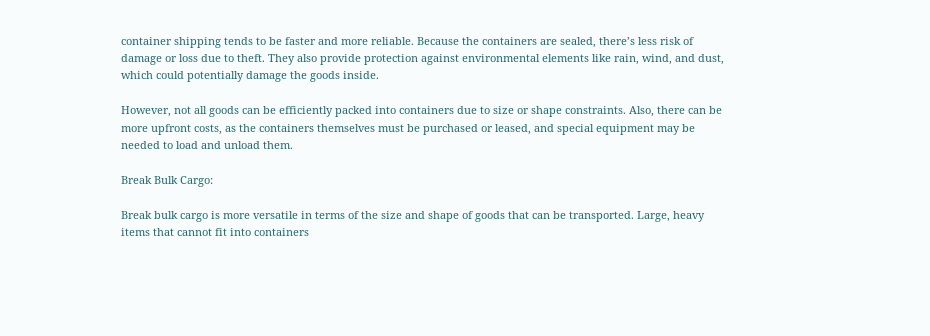container shipping tends to be faster and more reliable. Because the containers are sealed, there’s less risk of damage or loss due to theft. They also provide protection against environmental elements like rain, wind, and dust, which could potentially damage the goods inside.

However, not all goods can be efficiently packed into containers due to size or shape constraints. Also, there can be more upfront costs, as the containers themselves must be purchased or leased, and special equipment may be needed to load and unload them.

Break Bulk Cargo:

Break bulk cargo is more versatile in terms of the size and shape of goods that can be transported. Large, heavy items that cannot fit into containers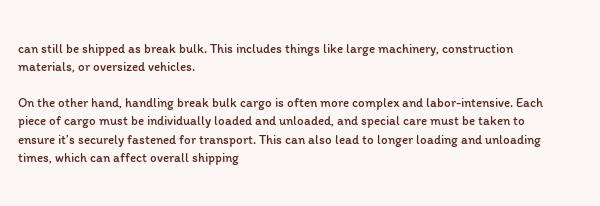can still be shipped as break bulk. This includes things like large machinery, construction materials, or oversized vehicles.

On the other hand, handling break bulk cargo is often more complex and labor-intensive. Each piece of cargo must be individually loaded and unloaded, and special care must be taken to ensure it’s securely fastened for transport. This can also lead to longer loading and unloading times, which can affect overall shipping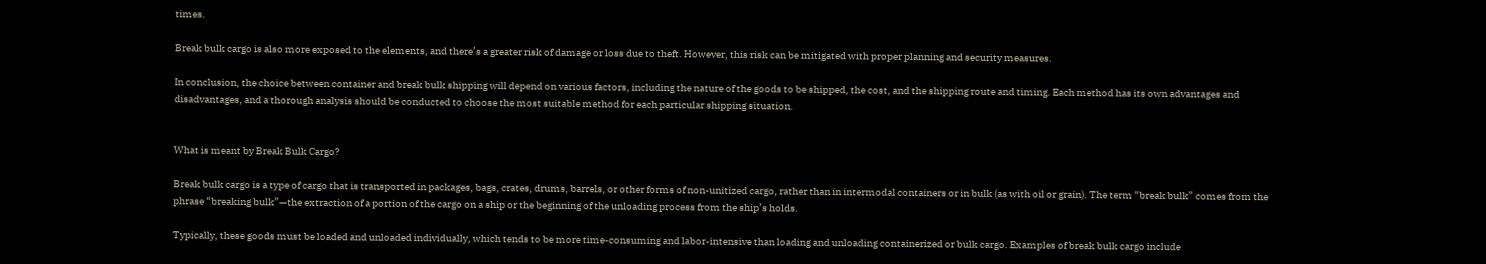times.

Break bulk cargo is also more exposed to the elements, and there’s a greater risk of damage or loss due to theft. However, this risk can be mitigated with proper planning and security measures.

In conclusion, the choice between container and break bulk shipping will depend on various factors, including the nature of the goods to be shipped, the cost, and the shipping route and timing. Each method has its own advantages and disadvantages, and a thorough analysis should be conducted to choose the most suitable method for each particular shipping situation.


What is meant by Break Bulk Cargo?

Break bulk cargo is a type of cargo that is transported in packages, bags, crates, drums, barrels, or other forms of non-unitized cargo, rather than in intermodal containers or in bulk (as with oil or grain). The term “break bulk” comes from the phrase “breaking bulk”—the extraction of a portion of the cargo on a ship or the beginning of the unloading process from the ship’s holds.

Typically, these goods must be loaded and unloaded individually, which tends to be more time-consuming and labor-intensive than loading and unloading containerized or bulk cargo. Examples of break bulk cargo include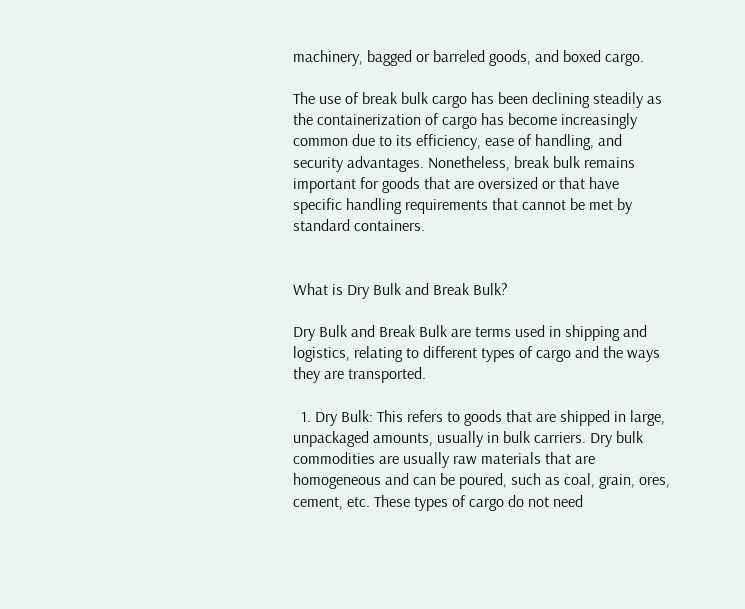machinery, bagged or barreled goods, and boxed cargo.

The use of break bulk cargo has been declining steadily as the containerization of cargo has become increasingly common due to its efficiency, ease of handling, and security advantages. Nonetheless, break bulk remains important for goods that are oversized or that have specific handling requirements that cannot be met by standard containers.


What is Dry Bulk and Break Bulk?

Dry Bulk and Break Bulk are terms used in shipping and logistics, relating to different types of cargo and the ways they are transported.

  1. Dry Bulk: This refers to goods that are shipped in large, unpackaged amounts, usually in bulk carriers. Dry bulk commodities are usually raw materials that are homogeneous and can be poured, such as coal, grain, ores, cement, etc. These types of cargo do not need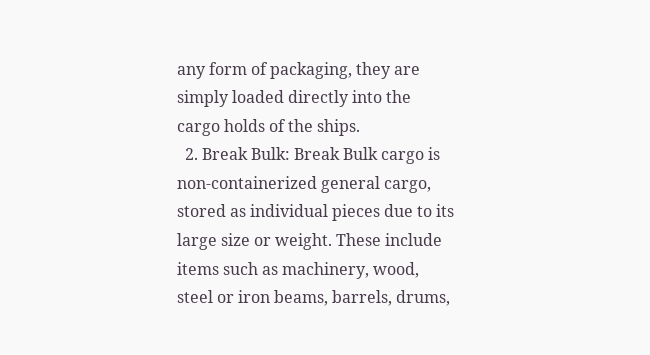any form of packaging, they are simply loaded directly into the cargo holds of the ships.
  2. Break Bulk: Break Bulk cargo is non-containerized general cargo, stored as individual pieces due to its large size or weight. These include items such as machinery, wood, steel or iron beams, barrels, drums,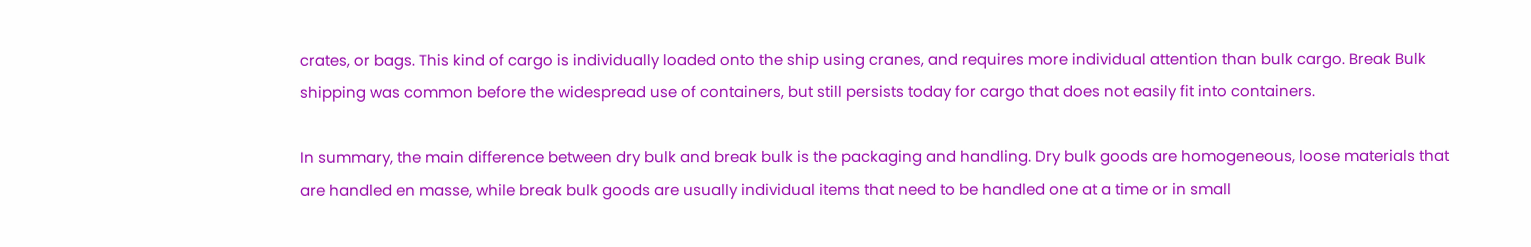crates, or bags. This kind of cargo is individually loaded onto the ship using cranes, and requires more individual attention than bulk cargo. Break Bulk shipping was common before the widespread use of containers, but still persists today for cargo that does not easily fit into containers.

In summary, the main difference between dry bulk and break bulk is the packaging and handling. Dry bulk goods are homogeneous, loose materials that are handled en masse, while break bulk goods are usually individual items that need to be handled one at a time or in small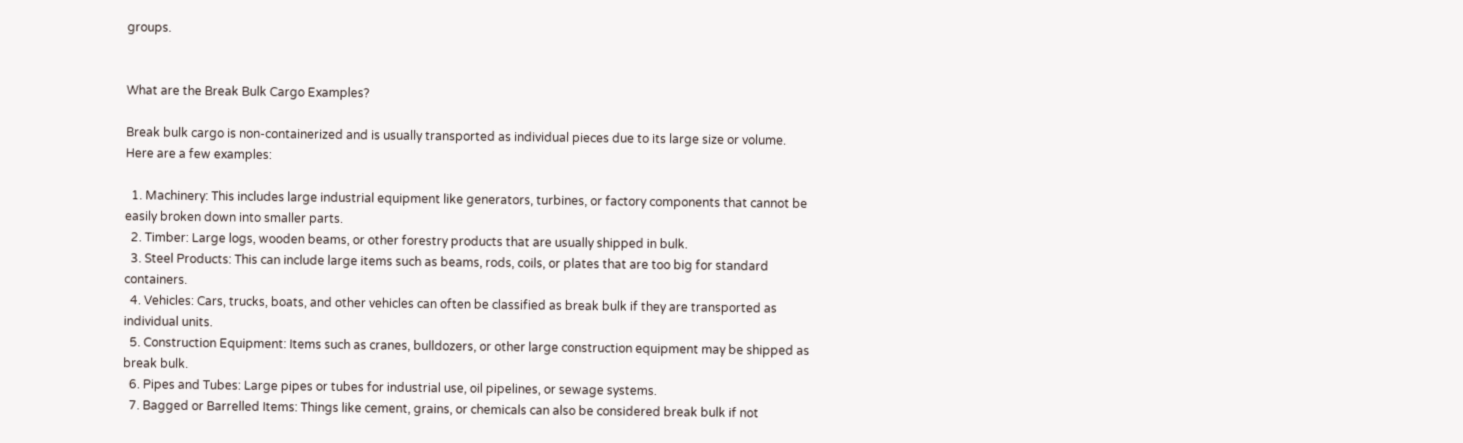groups.


What are the Break Bulk Cargo Examples?

Break bulk cargo is non-containerized and is usually transported as individual pieces due to its large size or volume. Here are a few examples:

  1. Machinery: This includes large industrial equipment like generators, turbines, or factory components that cannot be easily broken down into smaller parts.
  2. Timber: Large logs, wooden beams, or other forestry products that are usually shipped in bulk.
  3. Steel Products: This can include large items such as beams, rods, coils, or plates that are too big for standard containers.
  4. Vehicles: Cars, trucks, boats, and other vehicles can often be classified as break bulk if they are transported as individual units.
  5. Construction Equipment: Items such as cranes, bulldozers, or other large construction equipment may be shipped as break bulk.
  6. Pipes and Tubes: Large pipes or tubes for industrial use, oil pipelines, or sewage systems.
  7. Bagged or Barrelled Items: Things like cement, grains, or chemicals can also be considered break bulk if not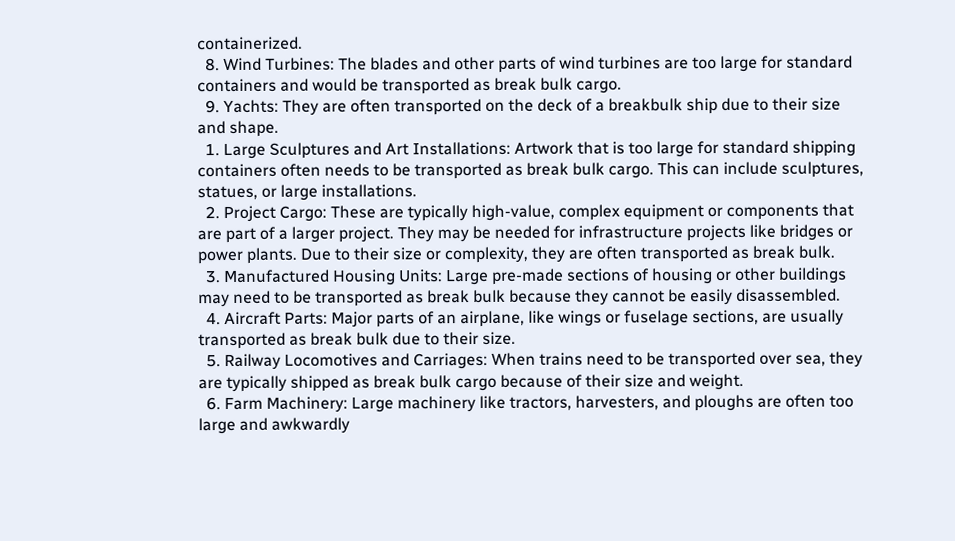containerized.
  8. Wind Turbines: The blades and other parts of wind turbines are too large for standard containers and would be transported as break bulk cargo.
  9. Yachts: They are often transported on the deck of a breakbulk ship due to their size and shape.
  1. Large Sculptures and Art Installations: Artwork that is too large for standard shipping containers often needs to be transported as break bulk cargo. This can include sculptures, statues, or large installations.
  2. Project Cargo: These are typically high-value, complex equipment or components that are part of a larger project. They may be needed for infrastructure projects like bridges or power plants. Due to their size or complexity, they are often transported as break bulk.
  3. Manufactured Housing Units: Large pre-made sections of housing or other buildings may need to be transported as break bulk because they cannot be easily disassembled.
  4. Aircraft Parts: Major parts of an airplane, like wings or fuselage sections, are usually transported as break bulk due to their size.
  5. Railway Locomotives and Carriages: When trains need to be transported over sea, they are typically shipped as break bulk cargo because of their size and weight.
  6. Farm Machinery: Large machinery like tractors, harvesters, and ploughs are often too large and awkwardly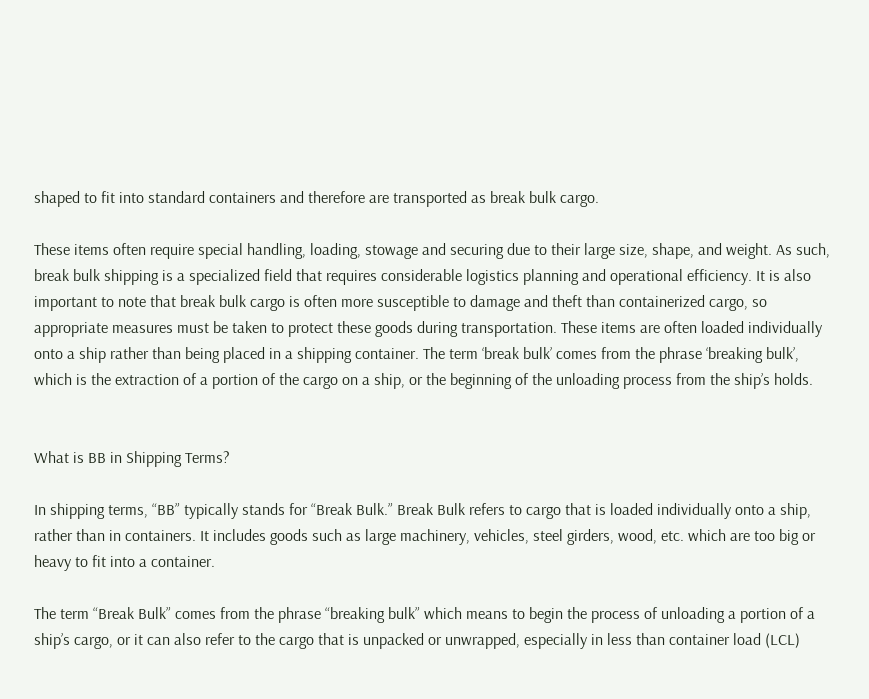shaped to fit into standard containers and therefore are transported as break bulk cargo.

These items often require special handling, loading, stowage and securing due to their large size, shape, and weight. As such, break bulk shipping is a specialized field that requires considerable logistics planning and operational efficiency. It is also important to note that break bulk cargo is often more susceptible to damage and theft than containerized cargo, so appropriate measures must be taken to protect these goods during transportation. These items are often loaded individually onto a ship rather than being placed in a shipping container. The term ‘break bulk’ comes from the phrase ‘breaking bulk’, which is the extraction of a portion of the cargo on a ship, or the beginning of the unloading process from the ship’s holds.


What is BB in Shipping Terms?

In shipping terms, “BB” typically stands for “Break Bulk.” Break Bulk refers to cargo that is loaded individually onto a ship, rather than in containers. It includes goods such as large machinery, vehicles, steel girders, wood, etc. which are too big or heavy to fit into a container.

The term “Break Bulk” comes from the phrase “breaking bulk” which means to begin the process of unloading a portion of a ship’s cargo, or it can also refer to the cargo that is unpacked or unwrapped, especially in less than container load (LCL)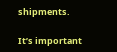shipments.

It’s important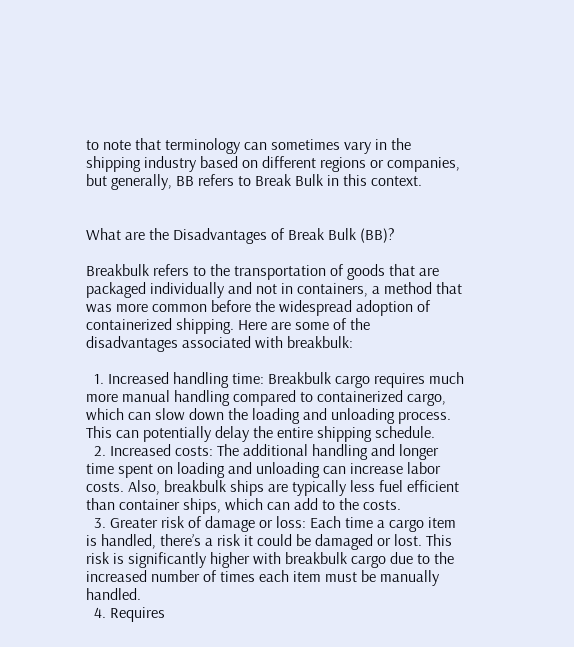to note that terminology can sometimes vary in the shipping industry based on different regions or companies, but generally, BB refers to Break Bulk in this context.


What are the Disadvantages of Break Bulk (BB)?

Breakbulk refers to the transportation of goods that are packaged individually and not in containers, a method that was more common before the widespread adoption of containerized shipping. Here are some of the disadvantages associated with breakbulk:

  1. Increased handling time: Breakbulk cargo requires much more manual handling compared to containerized cargo, which can slow down the loading and unloading process. This can potentially delay the entire shipping schedule.
  2. Increased costs: The additional handling and longer time spent on loading and unloading can increase labor costs. Also, breakbulk ships are typically less fuel efficient than container ships, which can add to the costs.
  3. Greater risk of damage or loss: Each time a cargo item is handled, there’s a risk it could be damaged or lost. This risk is significantly higher with breakbulk cargo due to the increased number of times each item must be manually handled.
  4. Requires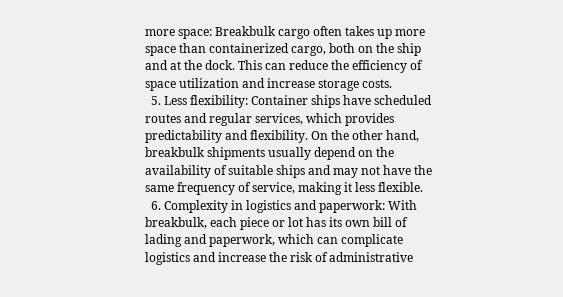more space: Breakbulk cargo often takes up more space than containerized cargo, both on the ship and at the dock. This can reduce the efficiency of space utilization and increase storage costs.
  5. Less flexibility: Container ships have scheduled routes and regular services, which provides predictability and flexibility. On the other hand, breakbulk shipments usually depend on the availability of suitable ships and may not have the same frequency of service, making it less flexible.
  6. Complexity in logistics and paperwork: With breakbulk, each piece or lot has its own bill of lading and paperwork, which can complicate logistics and increase the risk of administrative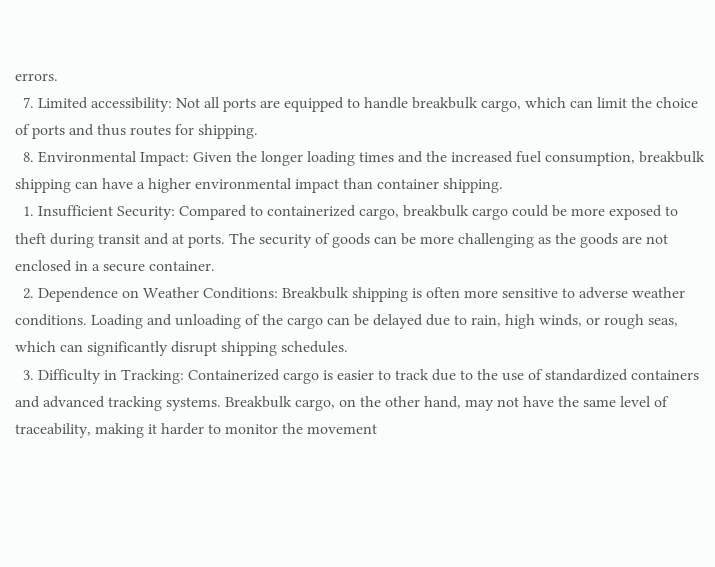errors.
  7. Limited accessibility: Not all ports are equipped to handle breakbulk cargo, which can limit the choice of ports and thus routes for shipping.
  8. Environmental Impact: Given the longer loading times and the increased fuel consumption, breakbulk shipping can have a higher environmental impact than container shipping.
  1. Insufficient Security: Compared to containerized cargo, breakbulk cargo could be more exposed to theft during transit and at ports. The security of goods can be more challenging as the goods are not enclosed in a secure container.
  2. Dependence on Weather Conditions: Breakbulk shipping is often more sensitive to adverse weather conditions. Loading and unloading of the cargo can be delayed due to rain, high winds, or rough seas, which can significantly disrupt shipping schedules.
  3. Difficulty in Tracking: Containerized cargo is easier to track due to the use of standardized containers and advanced tracking systems. Breakbulk cargo, on the other hand, may not have the same level of traceability, making it harder to monitor the movement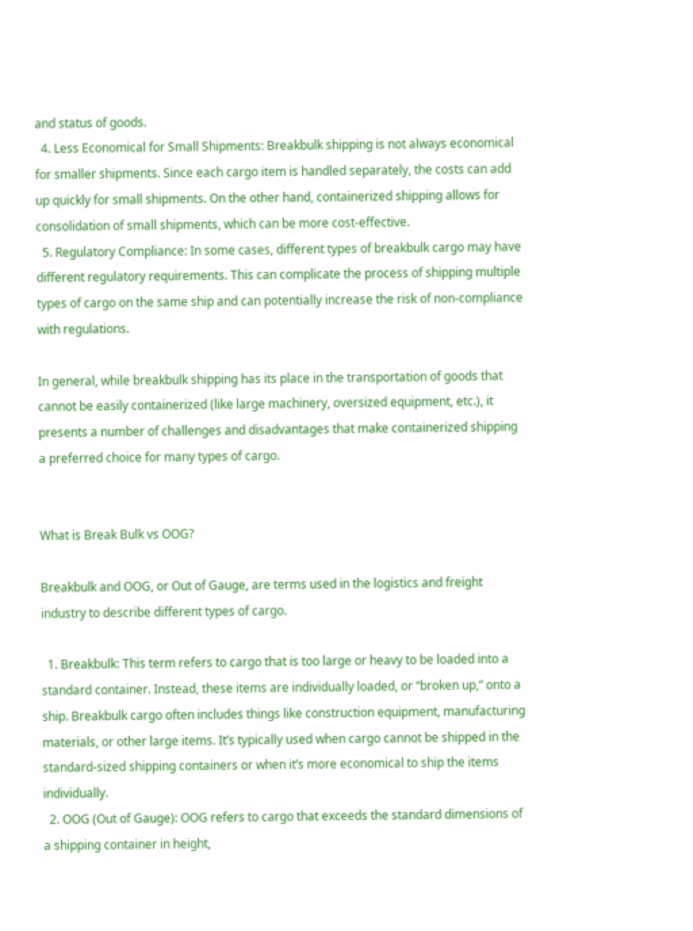and status of goods.
  4. Less Economical for Small Shipments: Breakbulk shipping is not always economical for smaller shipments. Since each cargo item is handled separately, the costs can add up quickly for small shipments. On the other hand, containerized shipping allows for consolidation of small shipments, which can be more cost-effective.
  5. Regulatory Compliance: In some cases, different types of breakbulk cargo may have different regulatory requirements. This can complicate the process of shipping multiple types of cargo on the same ship and can potentially increase the risk of non-compliance with regulations.

In general, while breakbulk shipping has its place in the transportation of goods that cannot be easily containerized (like large machinery, oversized equipment, etc.), it presents a number of challenges and disadvantages that make containerized shipping a preferred choice for many types of cargo.


What is Break Bulk vs OOG?

Breakbulk and OOG, or Out of Gauge, are terms used in the logistics and freight industry to describe different types of cargo.

  1. Breakbulk: This term refers to cargo that is too large or heavy to be loaded into a standard container. Instead, these items are individually loaded, or “broken up,” onto a ship. Breakbulk cargo often includes things like construction equipment, manufacturing materials, or other large items. It’s typically used when cargo cannot be shipped in the standard-sized shipping containers or when it’s more economical to ship the items individually.
  2. OOG (Out of Gauge): OOG refers to cargo that exceeds the standard dimensions of a shipping container in height,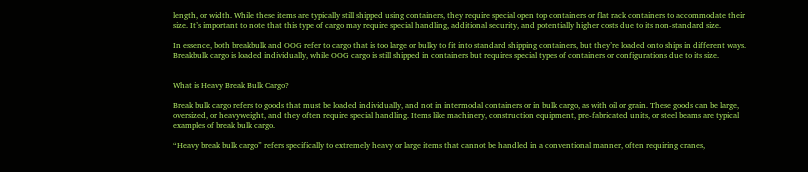length, or width. While these items are typically still shipped using containers, they require special open top containers or flat rack containers to accommodate their size. It’s important to note that this type of cargo may require special handling, additional security, and potentially higher costs due to its non-standard size.

In essence, both breakbulk and OOG refer to cargo that is too large or bulky to fit into standard shipping containers, but they’re loaded onto ships in different ways. Breakbulk cargo is loaded individually, while OOG cargo is still shipped in containers but requires special types of containers or configurations due to its size.


What is Heavy Break Bulk Cargo?

Break bulk cargo refers to goods that must be loaded individually, and not in intermodal containers or in bulk cargo, as with oil or grain. These goods can be large, oversized, or heavyweight, and they often require special handling. Items like machinery, construction equipment, pre-fabricated units, or steel beams are typical examples of break bulk cargo.

“Heavy break bulk cargo” refers specifically to extremely heavy or large items that cannot be handled in a conventional manner, often requiring cranes,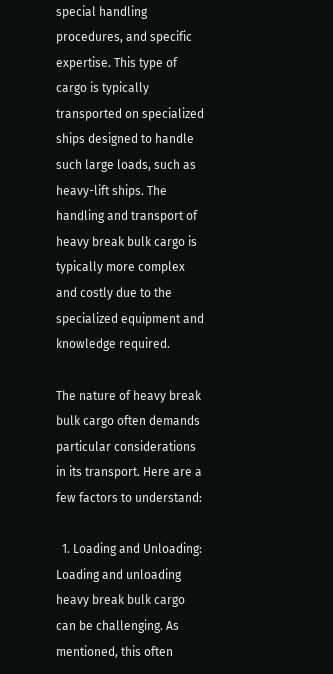special handling procedures, and specific expertise. This type of cargo is typically transported on specialized ships designed to handle such large loads, such as heavy-lift ships. The handling and transport of heavy break bulk cargo is typically more complex and costly due to the specialized equipment and knowledge required.

The nature of heavy break bulk cargo often demands particular considerations in its transport. Here are a few factors to understand:

  1. Loading and Unloading: Loading and unloading heavy break bulk cargo can be challenging. As mentioned, this often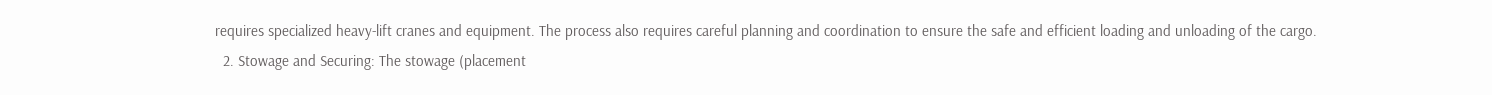requires specialized heavy-lift cranes and equipment. The process also requires careful planning and coordination to ensure the safe and efficient loading and unloading of the cargo.
  2. Stowage and Securing: The stowage (placement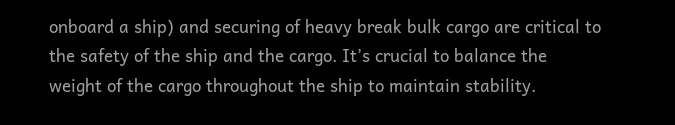onboard a ship) and securing of heavy break bulk cargo are critical to the safety of the ship and the cargo. It’s crucial to balance the weight of the cargo throughout the ship to maintain stability.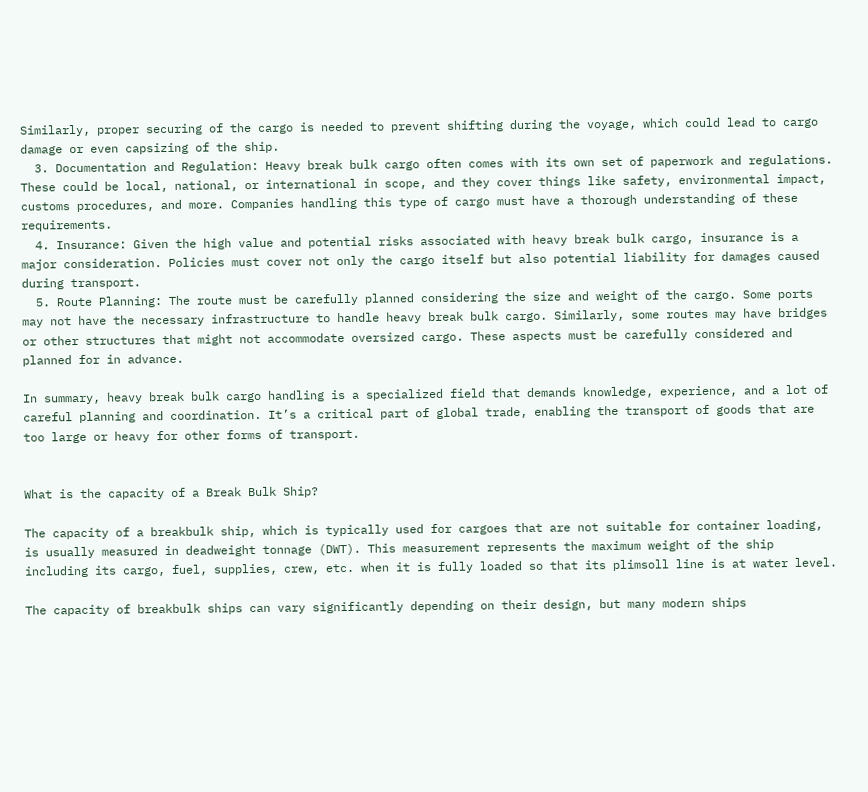Similarly, proper securing of the cargo is needed to prevent shifting during the voyage, which could lead to cargo damage or even capsizing of the ship.
  3. Documentation and Regulation: Heavy break bulk cargo often comes with its own set of paperwork and regulations. These could be local, national, or international in scope, and they cover things like safety, environmental impact, customs procedures, and more. Companies handling this type of cargo must have a thorough understanding of these requirements.
  4. Insurance: Given the high value and potential risks associated with heavy break bulk cargo, insurance is a major consideration. Policies must cover not only the cargo itself but also potential liability for damages caused during transport.
  5. Route Planning: The route must be carefully planned considering the size and weight of the cargo. Some ports may not have the necessary infrastructure to handle heavy break bulk cargo. Similarly, some routes may have bridges or other structures that might not accommodate oversized cargo. These aspects must be carefully considered and planned for in advance.

In summary, heavy break bulk cargo handling is a specialized field that demands knowledge, experience, and a lot of careful planning and coordination. It’s a critical part of global trade, enabling the transport of goods that are too large or heavy for other forms of transport.


What is the capacity of a Break Bulk Ship?

The capacity of a breakbulk ship, which is typically used for cargoes that are not suitable for container loading, is usually measured in deadweight tonnage (DWT). This measurement represents the maximum weight of the ship including its cargo, fuel, supplies, crew, etc. when it is fully loaded so that its plimsoll line is at water level.

The capacity of breakbulk ships can vary significantly depending on their design, but many modern ships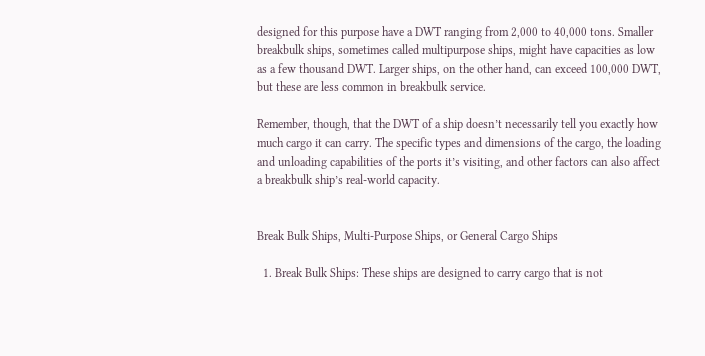designed for this purpose have a DWT ranging from 2,000 to 40,000 tons. Smaller breakbulk ships, sometimes called multipurpose ships, might have capacities as low as a few thousand DWT. Larger ships, on the other hand, can exceed 100,000 DWT, but these are less common in breakbulk service.

Remember, though, that the DWT of a ship doesn’t necessarily tell you exactly how much cargo it can carry. The specific types and dimensions of the cargo, the loading and unloading capabilities of the ports it’s visiting, and other factors can also affect a breakbulk ship’s real-world capacity.


Break Bulk Ships, Multi-Purpose Ships, or General Cargo Ships

  1. Break Bulk Ships: These ships are designed to carry cargo that is not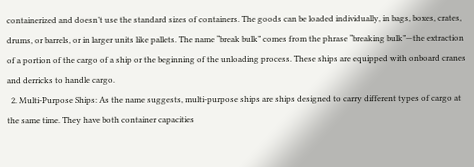containerized and doesn’t use the standard sizes of containers. The goods can be loaded individually, in bags, boxes, crates, drums, or barrels, or in larger units like pallets. The name “break bulk” comes from the phrase “breaking bulk”—the extraction of a portion of the cargo of a ship or the beginning of the unloading process. These ships are equipped with onboard cranes and derricks to handle cargo.
  2. Multi-Purpose Ships: As the name suggests, multi-purpose ships are ships designed to carry different types of cargo at the same time. They have both container capacities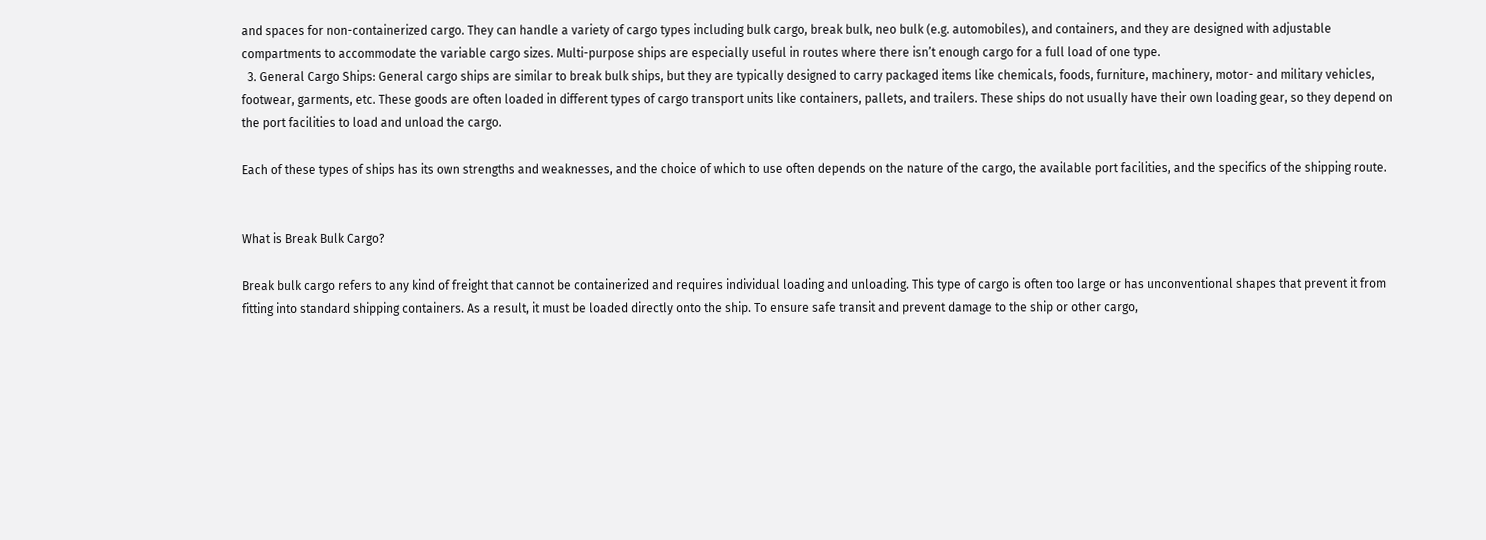and spaces for non-containerized cargo. They can handle a variety of cargo types including bulk cargo, break bulk, neo bulk (e.g. automobiles), and containers, and they are designed with adjustable compartments to accommodate the variable cargo sizes. Multi-purpose ships are especially useful in routes where there isn’t enough cargo for a full load of one type.
  3. General Cargo Ships: General cargo ships are similar to break bulk ships, but they are typically designed to carry packaged items like chemicals, foods, furniture, machinery, motor- and military vehicles, footwear, garments, etc. These goods are often loaded in different types of cargo transport units like containers, pallets, and trailers. These ships do not usually have their own loading gear, so they depend on the port facilities to load and unload the cargo.

Each of these types of ships has its own strengths and weaknesses, and the choice of which to use often depends on the nature of the cargo, the available port facilities, and the specifics of the shipping route.


What is Break Bulk Cargo?

Break bulk cargo refers to any kind of freight that cannot be containerized and requires individual loading and unloading. This type of cargo is often too large or has unconventional shapes that prevent it from fitting into standard shipping containers. As a result, it must be loaded directly onto the ship. To ensure safe transit and prevent damage to the ship or other cargo,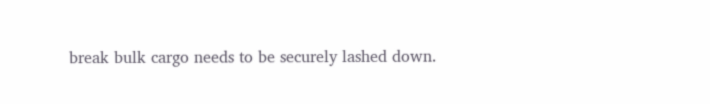break bulk cargo needs to be securely lashed down.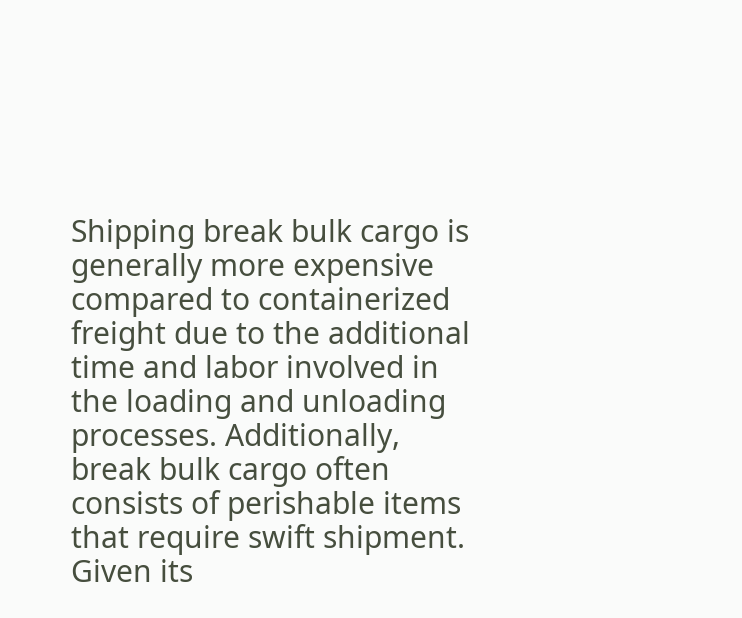Shipping break bulk cargo is generally more expensive compared to containerized freight due to the additional time and labor involved in the loading and unloading processes. Additionally, break bulk cargo often consists of perishable items that require swift shipment. Given its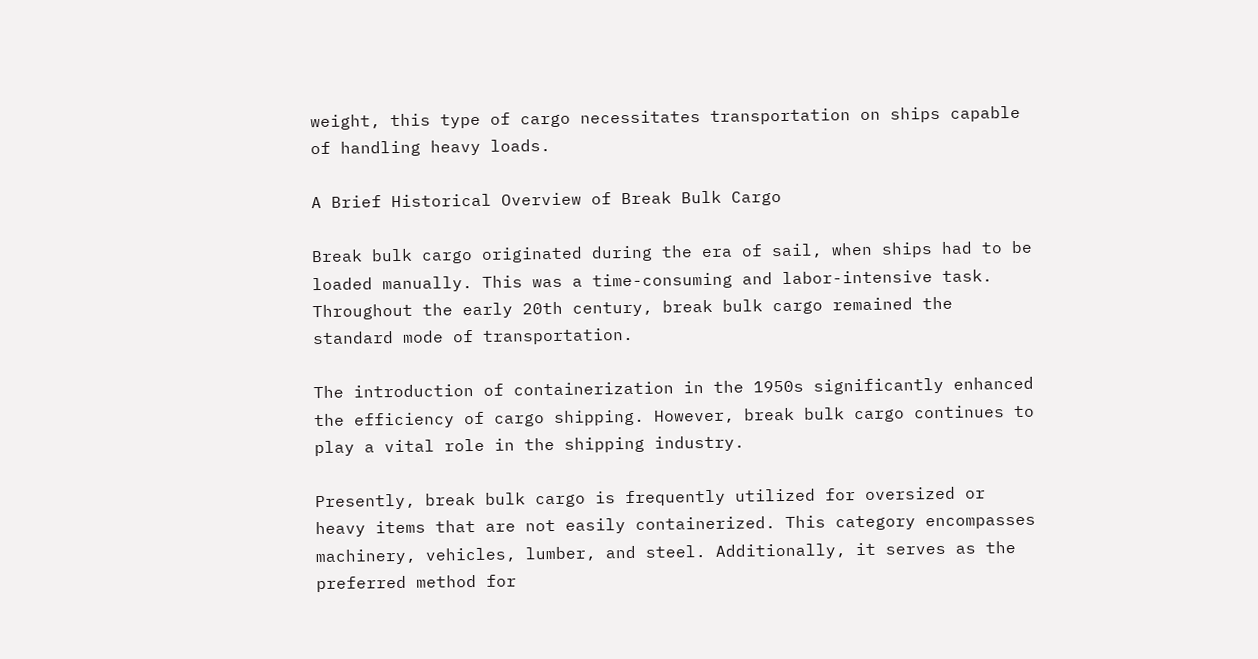weight, this type of cargo necessitates transportation on ships capable of handling heavy loads.

A Brief Historical Overview of Break Bulk Cargo

Break bulk cargo originated during the era of sail, when ships had to be loaded manually. This was a time-consuming and labor-intensive task. Throughout the early 20th century, break bulk cargo remained the standard mode of transportation.

The introduction of containerization in the 1950s significantly enhanced the efficiency of cargo shipping. However, break bulk cargo continues to play a vital role in the shipping industry.

Presently, break bulk cargo is frequently utilized for oversized or heavy items that are not easily containerized. This category encompasses machinery, vehicles, lumber, and steel. Additionally, it serves as the preferred method for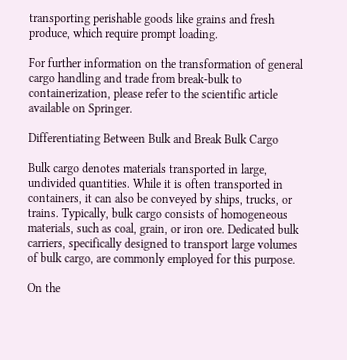transporting perishable goods like grains and fresh produce, which require prompt loading.

For further information on the transformation of general cargo handling and trade from break-bulk to containerization, please refer to the scientific article available on Springer.

Differentiating Between Bulk and Break Bulk Cargo

Bulk cargo denotes materials transported in large, undivided quantities. While it is often transported in containers, it can also be conveyed by ships, trucks, or trains. Typically, bulk cargo consists of homogeneous materials, such as coal, grain, or iron ore. Dedicated bulk carriers, specifically designed to transport large volumes of bulk cargo, are commonly employed for this purpose.

On the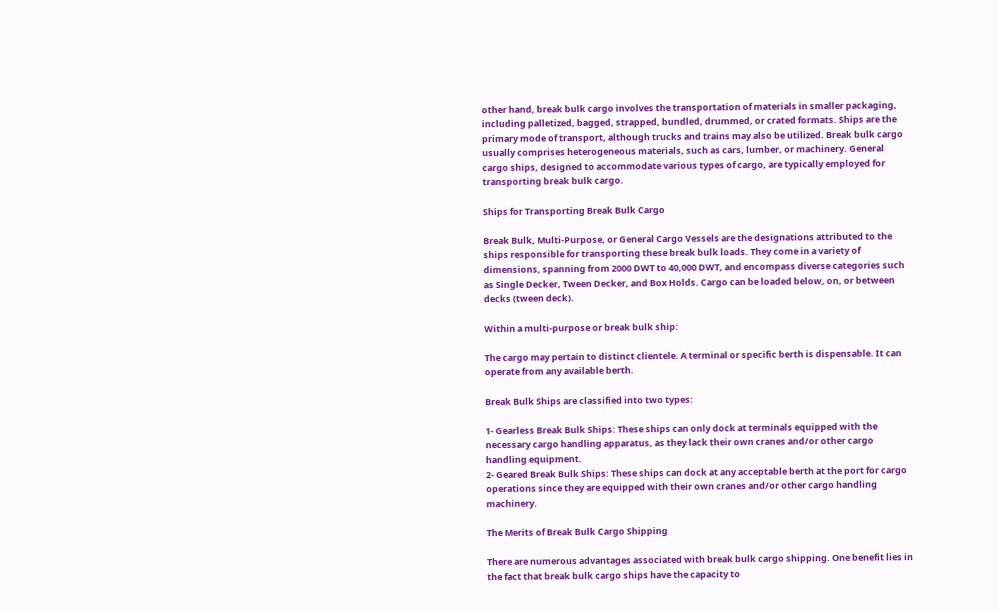other hand, break bulk cargo involves the transportation of materials in smaller packaging, including palletized, bagged, strapped, bundled, drummed, or crated formats. Ships are the primary mode of transport, although trucks and trains may also be utilized. Break bulk cargo usually comprises heterogeneous materials, such as cars, lumber, or machinery. General cargo ships, designed to accommodate various types of cargo, are typically employed for transporting break bulk cargo.

Ships for Transporting Break Bulk Cargo

Break Bulk, Multi-Purpose, or General Cargo Vessels are the designations attributed to the ships responsible for transporting these break bulk loads. They come in a variety of dimensions, spanning from 2000 DWT to 40,000 DWT, and encompass diverse categories such as Single Decker, Tween Decker, and Box Holds. Cargo can be loaded below, on, or between decks (tween deck).

Within a multi-purpose or break bulk ship:

The cargo may pertain to distinct clientele. A terminal or specific berth is dispensable. It can operate from any available berth.

Break Bulk Ships are classified into two types:

1- Gearless Break Bulk Ships: These ships can only dock at terminals equipped with the necessary cargo handling apparatus, as they lack their own cranes and/or other cargo handling equipment.
2- Geared Break Bulk Ships: These ships can dock at any acceptable berth at the port for cargo operations since they are equipped with their own cranes and/or other cargo handling machinery.

The Merits of Break Bulk Cargo Shipping

There are numerous advantages associated with break bulk cargo shipping. One benefit lies in the fact that break bulk cargo ships have the capacity to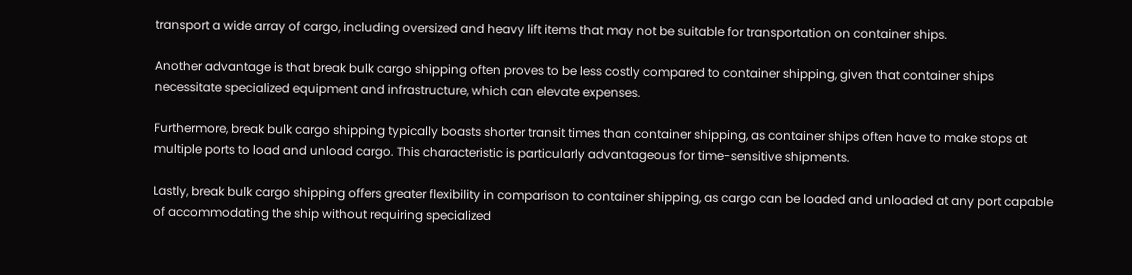transport a wide array of cargo, including oversized and heavy lift items that may not be suitable for transportation on container ships.

Another advantage is that break bulk cargo shipping often proves to be less costly compared to container shipping, given that container ships necessitate specialized equipment and infrastructure, which can elevate expenses.

Furthermore, break bulk cargo shipping typically boasts shorter transit times than container shipping, as container ships often have to make stops at multiple ports to load and unload cargo. This characteristic is particularly advantageous for time-sensitive shipments.

Lastly, break bulk cargo shipping offers greater flexibility in comparison to container shipping, as cargo can be loaded and unloaded at any port capable of accommodating the ship without requiring specialized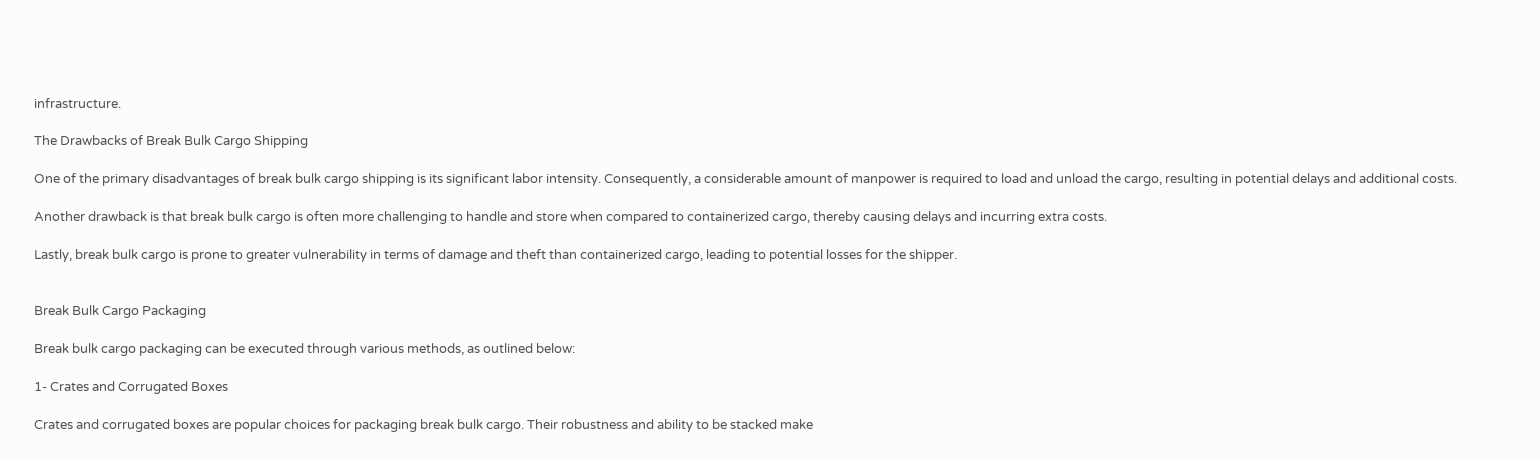infrastructure.

The Drawbacks of Break Bulk Cargo Shipping

One of the primary disadvantages of break bulk cargo shipping is its significant labor intensity. Consequently, a considerable amount of manpower is required to load and unload the cargo, resulting in potential delays and additional costs.

Another drawback is that break bulk cargo is often more challenging to handle and store when compared to containerized cargo, thereby causing delays and incurring extra costs.

Lastly, break bulk cargo is prone to greater vulnerability in terms of damage and theft than containerized cargo, leading to potential losses for the shipper.


Break Bulk Cargo Packaging

Break bulk cargo packaging can be executed through various methods, as outlined below:

1- Crates and Corrugated Boxes

Crates and corrugated boxes are popular choices for packaging break bulk cargo. Their robustness and ability to be stacked make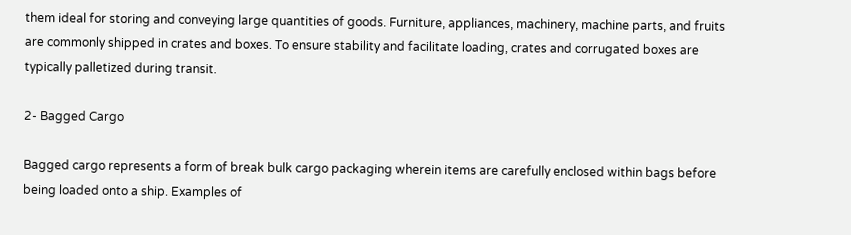them ideal for storing and conveying large quantities of goods. Furniture, appliances, machinery, machine parts, and fruits are commonly shipped in crates and boxes. To ensure stability and facilitate loading, crates and corrugated boxes are typically palletized during transit.

2- Bagged Cargo

Bagged cargo represents a form of break bulk cargo packaging wherein items are carefully enclosed within bags before being loaded onto a ship. Examples of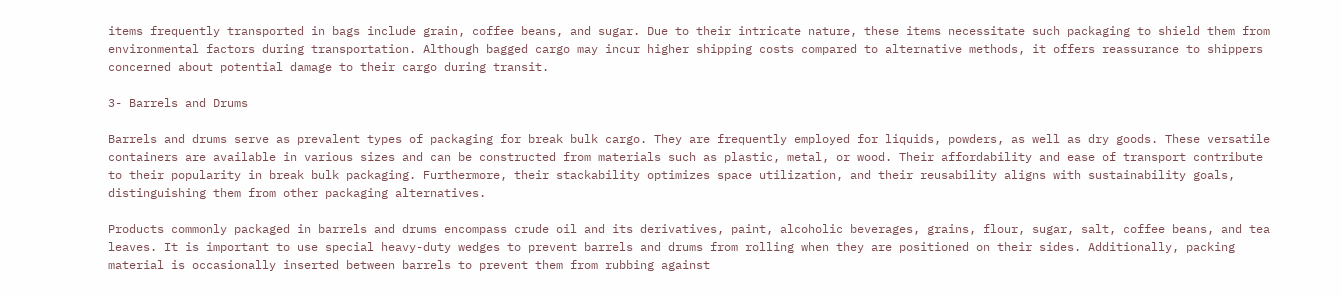items frequently transported in bags include grain, coffee beans, and sugar. Due to their intricate nature, these items necessitate such packaging to shield them from environmental factors during transportation. Although bagged cargo may incur higher shipping costs compared to alternative methods, it offers reassurance to shippers concerned about potential damage to their cargo during transit.

3- Barrels and Drums

Barrels and drums serve as prevalent types of packaging for break bulk cargo. They are frequently employed for liquids, powders, as well as dry goods. These versatile containers are available in various sizes and can be constructed from materials such as plastic, metal, or wood. Their affordability and ease of transport contribute to their popularity in break bulk packaging. Furthermore, their stackability optimizes space utilization, and their reusability aligns with sustainability goals, distinguishing them from other packaging alternatives.

Products commonly packaged in barrels and drums encompass crude oil and its derivatives, paint, alcoholic beverages, grains, flour, sugar, salt, coffee beans, and tea leaves. It is important to use special heavy-duty wedges to prevent barrels and drums from rolling when they are positioned on their sides. Additionally, packing material is occasionally inserted between barrels to prevent them from rubbing against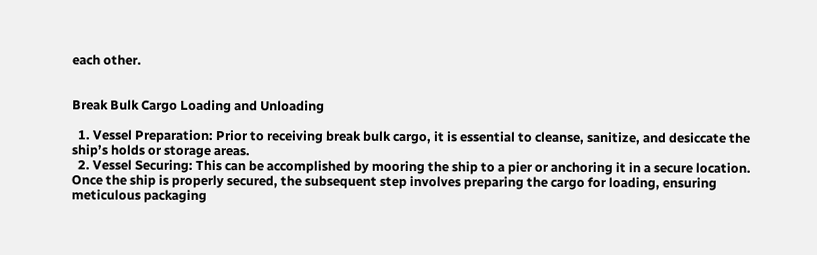each other.


Break Bulk Cargo Loading and Unloading

  1. Vessel Preparation: Prior to receiving break bulk cargo, it is essential to cleanse, sanitize, and desiccate the ship’s holds or storage areas.
  2. Vessel Securing: This can be accomplished by mooring the ship to a pier or anchoring it in a secure location. Once the ship is properly secured, the subsequent step involves preparing the cargo for loading, ensuring meticulous packaging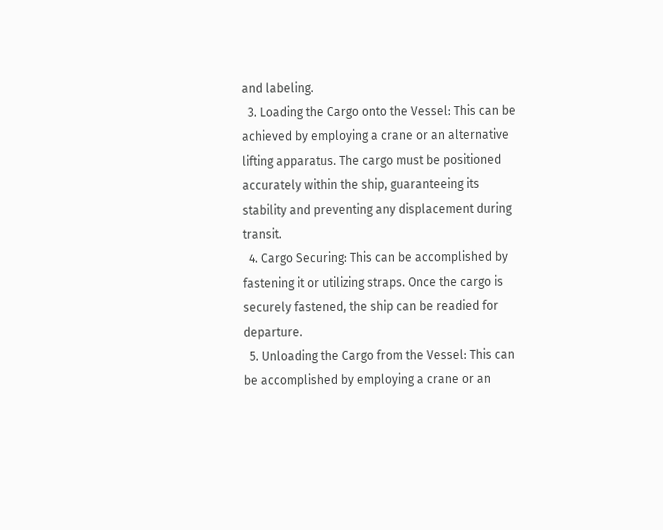and labeling.
  3. Loading the Cargo onto the Vessel: This can be achieved by employing a crane or an alternative lifting apparatus. The cargo must be positioned accurately within the ship, guaranteeing its stability and preventing any displacement during transit.
  4. Cargo Securing: This can be accomplished by fastening it or utilizing straps. Once the cargo is securely fastened, the ship can be readied for departure.
  5. Unloading the Cargo from the Vessel: This can be accomplished by employing a crane or an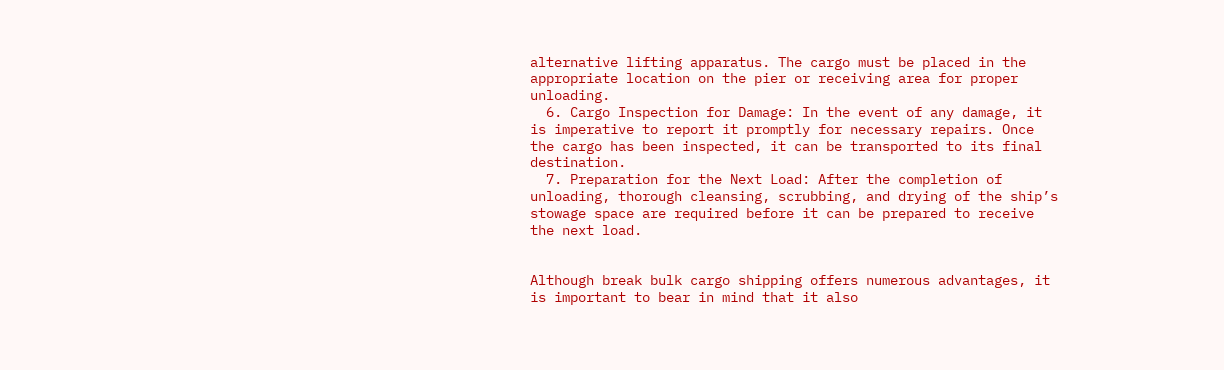alternative lifting apparatus. The cargo must be placed in the appropriate location on the pier or receiving area for proper unloading.
  6. Cargo Inspection for Damage: In the event of any damage, it is imperative to report it promptly for necessary repairs. Once the cargo has been inspected, it can be transported to its final destination.
  7. Preparation for the Next Load: After the completion of unloading, thorough cleansing, scrubbing, and drying of the ship’s stowage space are required before it can be prepared to receive the next load.


Although break bulk cargo shipping offers numerous advantages, it is important to bear in mind that it also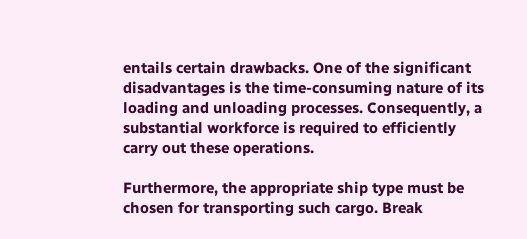entails certain drawbacks. One of the significant disadvantages is the time-consuming nature of its loading and unloading processes. Consequently, a substantial workforce is required to efficiently carry out these operations.

Furthermore, the appropriate ship type must be chosen for transporting such cargo. Break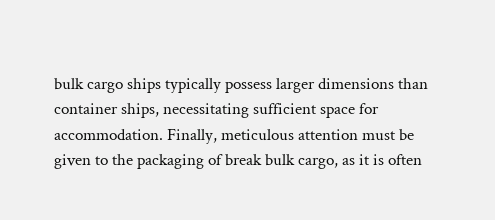bulk cargo ships typically possess larger dimensions than container ships, necessitating sufficient space for accommodation. Finally, meticulous attention must be given to the packaging of break bulk cargo, as it is often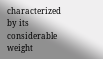characterized by its considerable weight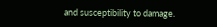and susceptibility to damage.